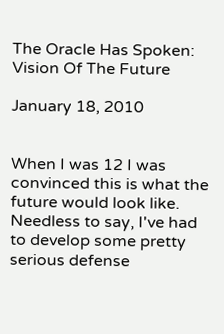The Oracle Has Spoken: Vision Of The Future

January 18, 2010


When I was 12 I was convinced this is what the future would look like. Needless to say, I've had to develop some pretty serious defense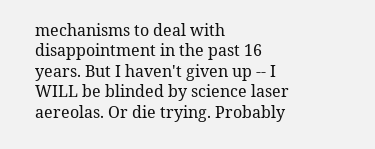mechanisms to deal with disappointment in the past 16 years. But I haven't given up -- I WILL be blinded by science laser aereolas. Or die trying. Probably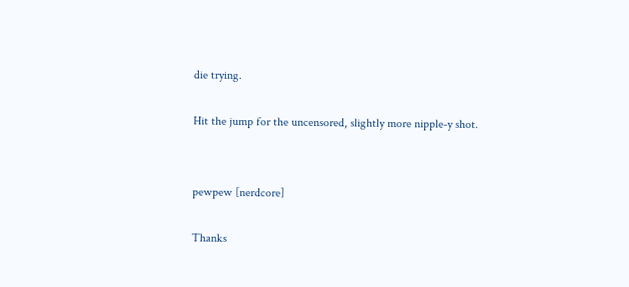die trying.

Hit the jump for the uncensored, slightly more nipple-y shot.


pewpew [nerdcore]

Thanks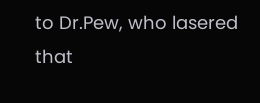to Dr.Pew, who lasered that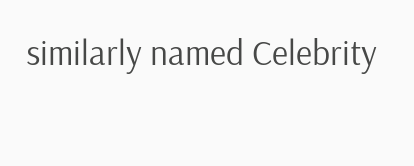similarly named Celebrity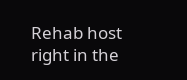Rehab host right in the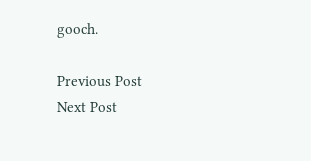gooch.

Previous Post
Next Post